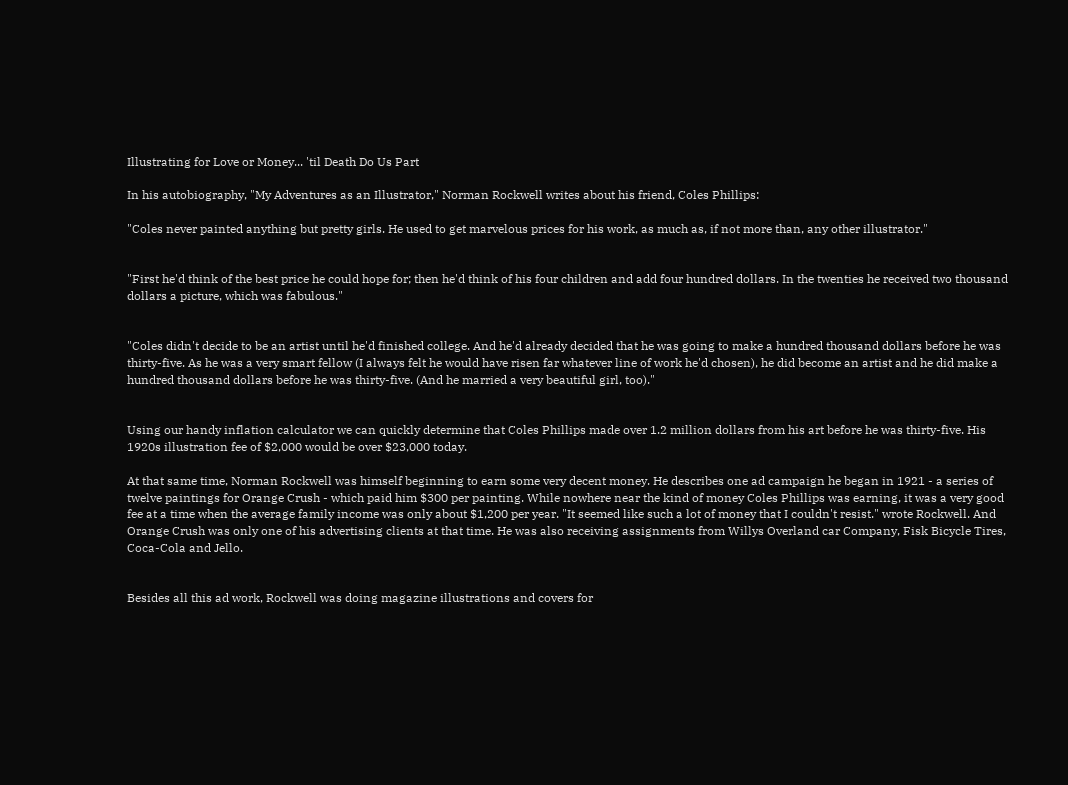Illustrating for Love or Money... 'til Death Do Us Part

In his autobiography, "My Adventures as an Illustrator," Norman Rockwell writes about his friend, Coles Phillips:

"Coles never painted anything but pretty girls. He used to get marvelous prices for his work, as much as, if not more than, any other illustrator."


"First he'd think of the best price he could hope for; then he'd think of his four children and add four hundred dollars. In the twenties he received two thousand dollars a picture, which was fabulous."


"Coles didn't decide to be an artist until he'd finished college. And he'd already decided that he was going to make a hundred thousand dollars before he was thirty-five. As he was a very smart fellow (I always felt he would have risen far whatever line of work he'd chosen), he did become an artist and he did make a hundred thousand dollars before he was thirty-five. (And he married a very beautiful girl, too)."


Using our handy inflation calculator we can quickly determine that Coles Phillips made over 1.2 million dollars from his art before he was thirty-five. His 1920s illustration fee of $2,000 would be over $23,000 today.

At that same time, Norman Rockwell was himself beginning to earn some very decent money. He describes one ad campaign he began in 1921 - a series of twelve paintings for Orange Crush - which paid him $300 per painting. While nowhere near the kind of money Coles Phillips was earning, it was a very good fee at a time when the average family income was only about $1,200 per year. "It seemed like such a lot of money that I couldn't resist." wrote Rockwell. And Orange Crush was only one of his advertising clients at that time. He was also receiving assignments from Willys Overland car Company, Fisk Bicycle Tires, Coca-Cola and Jello.


Besides all this ad work, Rockwell was doing magazine illustrations and covers for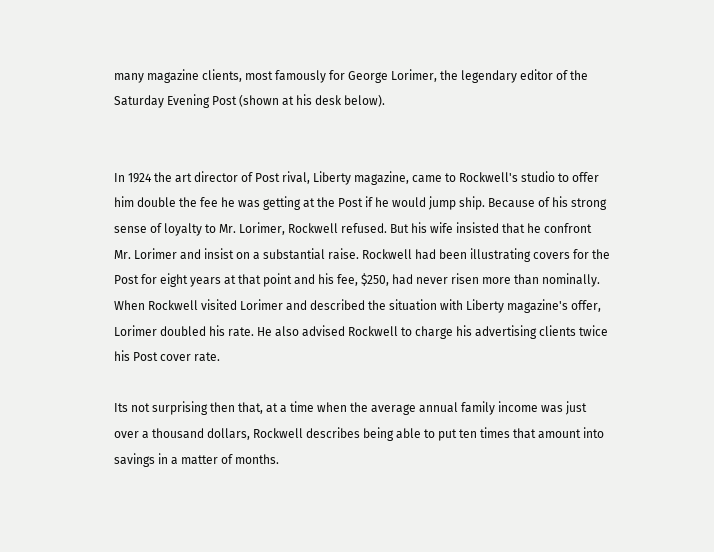many magazine clients, most famously for George Lorimer, the legendary editor of the Saturday Evening Post (shown at his desk below).


In 1924 the art director of Post rival, Liberty magazine, came to Rockwell's studio to offer him double the fee he was getting at the Post if he would jump ship. Because of his strong sense of loyalty to Mr. Lorimer, Rockwell refused. But his wife insisted that he confront Mr. Lorimer and insist on a substantial raise. Rockwell had been illustrating covers for the Post for eight years at that point and his fee, $250, had never risen more than nominally. When Rockwell visited Lorimer and described the situation with Liberty magazine's offer, Lorimer doubled his rate. He also advised Rockwell to charge his advertising clients twice his Post cover rate.

Its not surprising then that, at a time when the average annual family income was just over a thousand dollars, Rockwell describes being able to put ten times that amount into savings in a matter of months.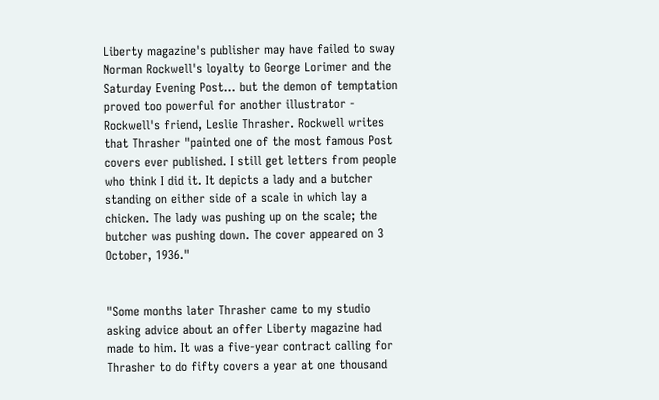Liberty magazine's publisher may have failed to sway Norman Rockwell's loyalty to George Lorimer and the Saturday Evening Post... but the demon of temptation proved too powerful for another illustrator - Rockwell's friend, Leslie Thrasher. Rockwell writes that Thrasher "painted one of the most famous Post covers ever published. I still get letters from people who think I did it. It depicts a lady and a butcher standing on either side of a scale in which lay a chicken. The lady was pushing up on the scale; the butcher was pushing down. The cover appeared on 3 October, 1936."


"Some months later Thrasher came to my studio asking advice about an offer Liberty magazine had made to him. It was a five-year contract calling for Thrasher to do fifty covers a year at one thousand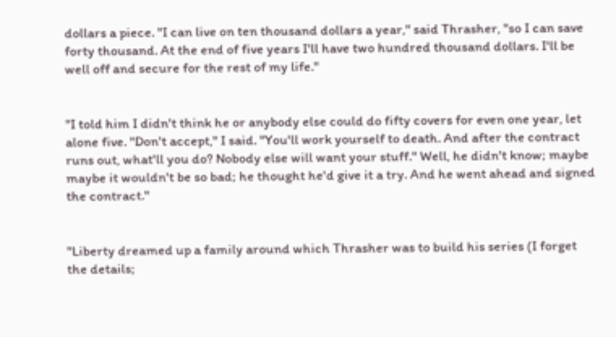dollars a piece. "I can live on ten thousand dollars a year," said Thrasher, "so I can save forty thousand. At the end of five years I'll have two hundred thousand dollars. I'll be well off and secure for the rest of my life."


"I told him I didn't think he or anybody else could do fifty covers for even one year, let alone five. "Don't accept," I said. "You'll work yourself to death. And after the contract runs out, what'll you do? Nobody else will want your stuff." Well, he didn't know; maybe maybe it wouldn't be so bad; he thought he'd give it a try. And he went ahead and signed the contract."


"Liberty dreamed up a family around which Thrasher was to build his series (I forget the details;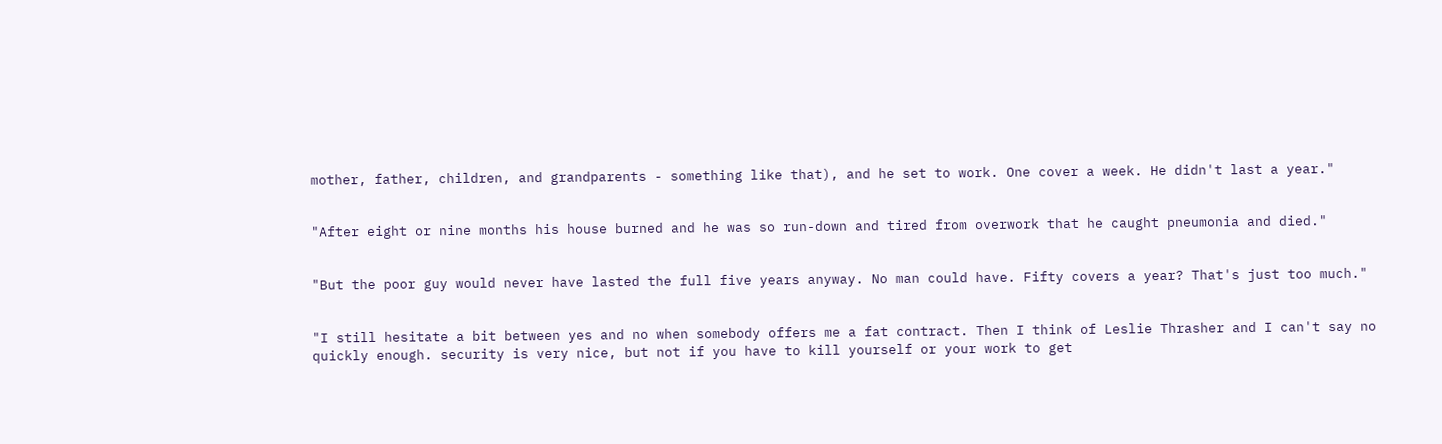mother, father, children, and grandparents - something like that), and he set to work. One cover a week. He didn't last a year."


"After eight or nine months his house burned and he was so run-down and tired from overwork that he caught pneumonia and died."


"But the poor guy would never have lasted the full five years anyway. No man could have. Fifty covers a year? That's just too much."


"I still hesitate a bit between yes and no when somebody offers me a fat contract. Then I think of Leslie Thrasher and I can't say no quickly enough. security is very nice, but not if you have to kill yourself or your work to get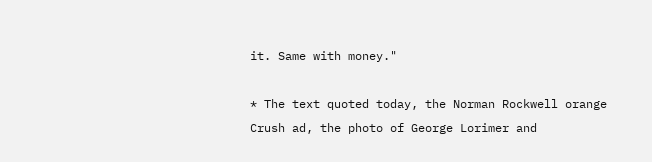it. Same with money."

* The text quoted today, the Norman Rockwell orange Crush ad, the photo of George Lorimer and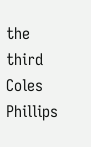the third Coles Phillips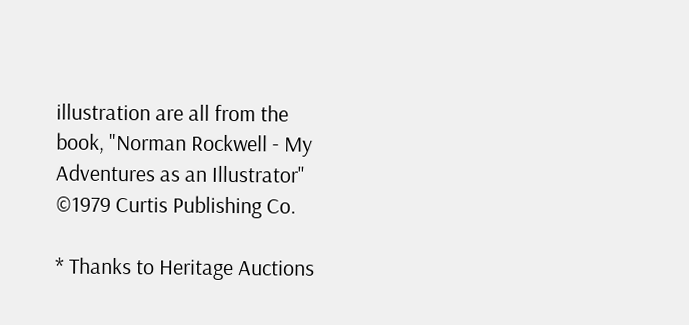illustration are all from the book, "Norman Rockwell - My Adventures as an Illustrator" ©1979 Curtis Publishing Co.

* Thanks to Heritage Auctions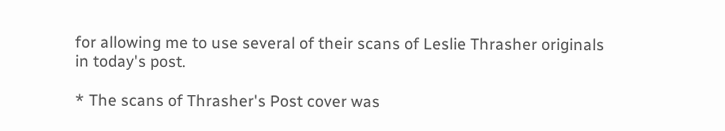for allowing me to use several of their scans of Leslie Thrasher originals in today's post.

* The scans of Thrasher's Post cover was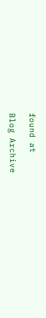found at

Blog Archive